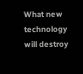What new technology will destroy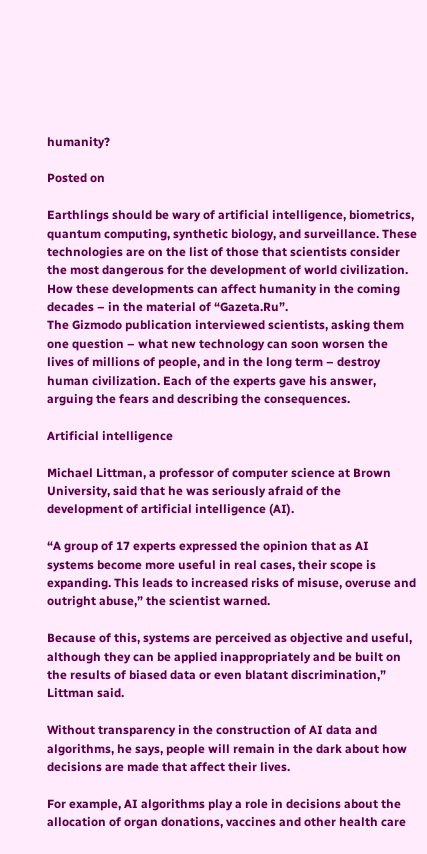humanity?

Posted on

Earthlings should be wary of artificial intelligence, biometrics, quantum computing, synthetic biology, and surveillance. These technologies are on the list of those that scientists consider the most dangerous for the development of world civilization. How these developments can affect humanity in the coming decades – in the material of “Gazeta.Ru”.
The Gizmodo publication interviewed scientists, asking them one question – what new technology can soon worsen the lives of millions of people, and in the long term – destroy human civilization. Each of the experts gave his answer, arguing the fears and describing the consequences.

Artificial intelligence

Michael Littman, a professor of computer science at Brown University, said that he was seriously afraid of the development of artificial intelligence (AI).

“A group of 17 experts expressed the opinion that as AI systems become more useful in real cases, their scope is expanding. This leads to increased risks of misuse, overuse and outright abuse,” the scientist warned.

Because of this, systems are perceived as objective and useful, although they can be applied inappropriately and be built on the results of biased data or even blatant discrimination,” Littman said.

Without transparency in the construction of AI data and algorithms, he says, people will remain in the dark about how decisions are made that affect their lives.

For example, AI algorithms play a role in decisions about the allocation of organ donations, vaccines and other health care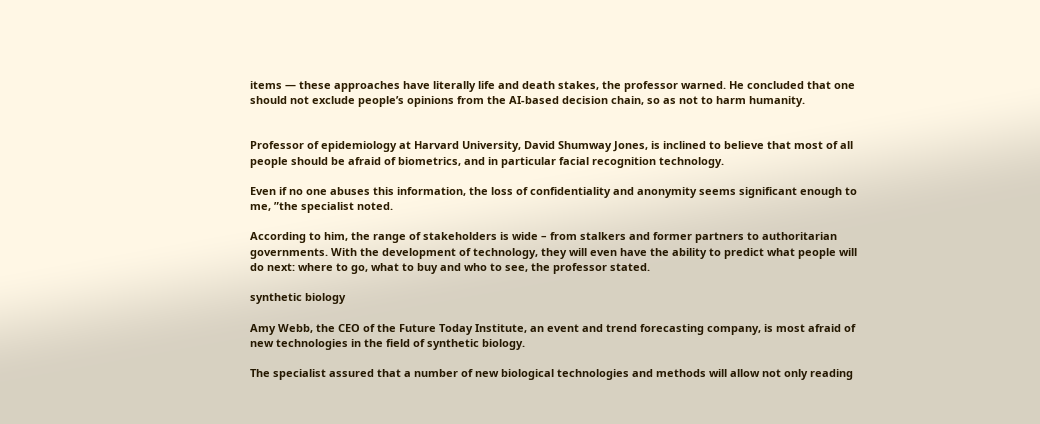items — these approaches have literally life and death stakes, the professor warned. He concluded that one should not exclude people’s opinions from the AI-based decision chain, so as not to harm humanity.


Professor of epidemiology at Harvard University, David Shumway Jones, is inclined to believe that most of all people should be afraid of biometrics, and in particular facial recognition technology.

Even if no one abuses this information, the loss of confidentiality and anonymity seems significant enough to me, ”the specialist noted.

According to him, the range of stakeholders is wide – from stalkers and former partners to authoritarian governments. With the development of technology, they will even have the ability to predict what people will do next: where to go, what to buy and who to see, the professor stated.

synthetic biology

Amy Webb, the CEO of the Future Today Institute, an event and trend forecasting company, is most afraid of new technologies in the field of synthetic biology.

The specialist assured that a number of new biological technologies and methods will allow not only reading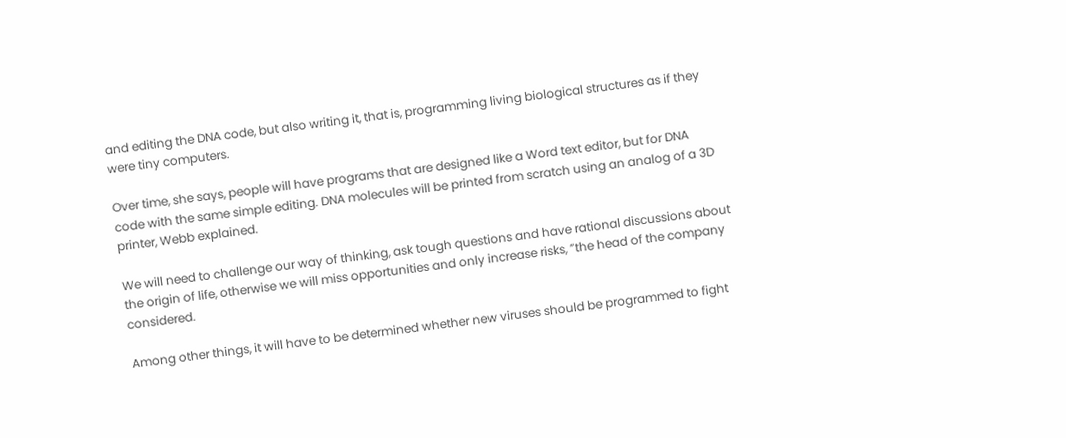and editing the DNA code, but also writing it, that is, programming living biological structures as if they were tiny computers.

Over time, she says, people will have programs that are designed like a Word text editor, but for DNA code with the same simple editing. DNA molecules will be printed from scratch using an analog of a 3D printer, Webb explained.

We will need to challenge our way of thinking, ask tough questions and have rational discussions about the origin of life, otherwise we will miss opportunities and only increase risks, ”the head of the company considered.

Among other things, it will have to be determined whether new viruses should be programmed to fight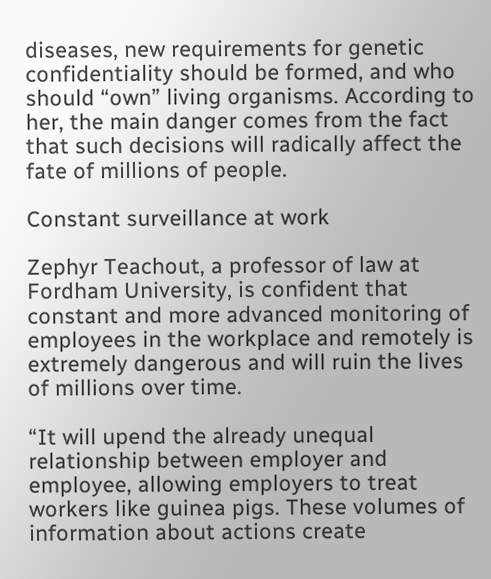diseases, new requirements for genetic confidentiality should be formed, and who should “own” living organisms. According to her, the main danger comes from the fact that such decisions will radically affect the fate of millions of people.

Constant surveillance at work

Zephyr Teachout, a professor of law at Fordham University, is confident that constant and more advanced monitoring of employees in the workplace and remotely is extremely dangerous and will ruin the lives of millions over time.

“It will upend the already unequal relationship between employer and employee, allowing employers to treat workers like guinea pigs. These volumes of information about actions create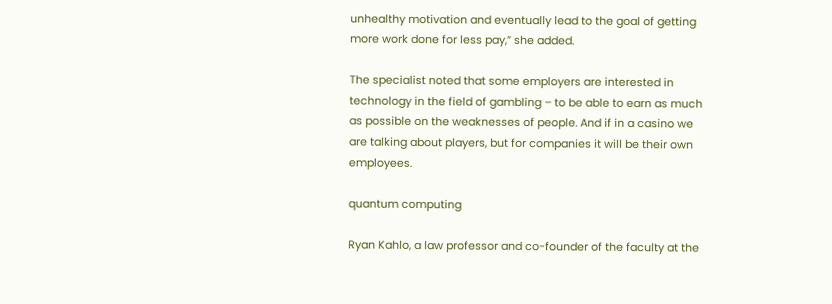unhealthy motivation and eventually lead to the goal of getting more work done for less pay,” she added.

The specialist noted that some employers are interested in technology in the field of gambling – to be able to earn as much as possible on the weaknesses of people. And if in a casino we are talking about players, but for companies it will be their own employees.

quantum computing

Ryan Kahlo, a law professor and co-founder of the faculty at the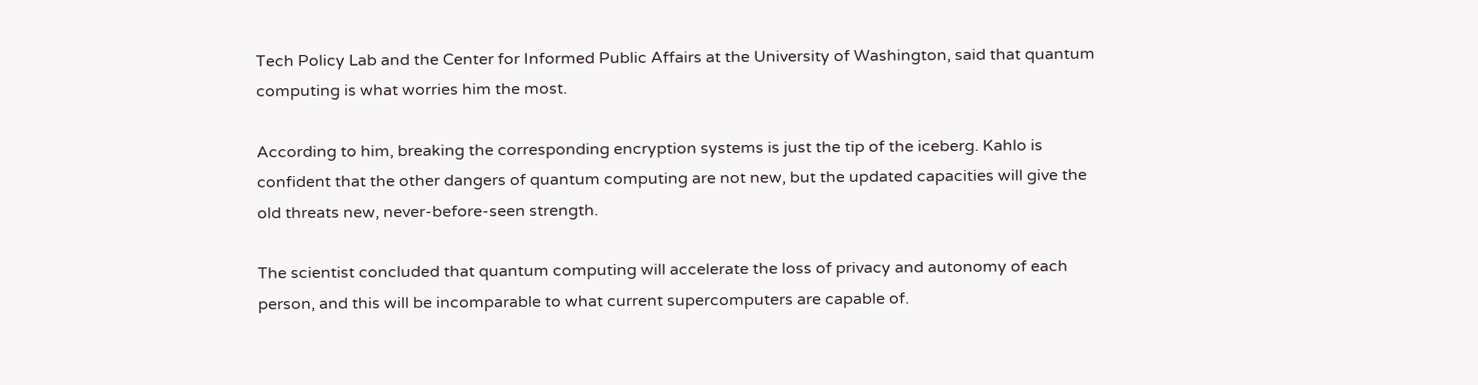Tech Policy Lab and the Center for Informed Public Affairs at the University of Washington, said that quantum computing is what worries him the most.

According to him, breaking the corresponding encryption systems is just the tip of the iceberg. Kahlo is confident that the other dangers of quantum computing are not new, but the updated capacities will give the old threats new, never-before-seen strength.

The scientist concluded that quantum computing will accelerate the loss of privacy and autonomy of each person, and this will be incomparable to what current supercomputers are capable of.